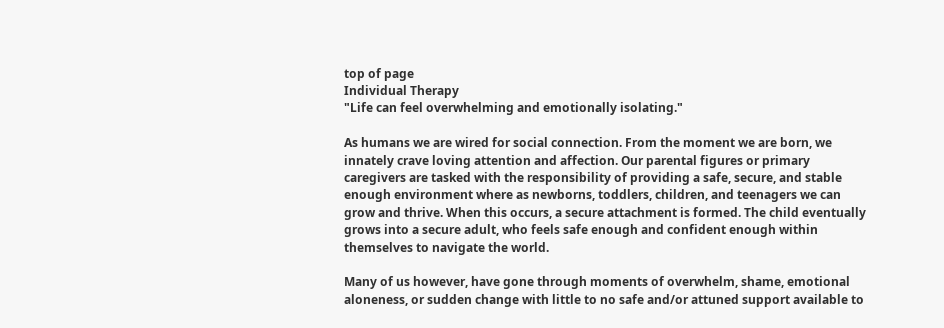top of page
Individual Therapy
"Life can feel overwhelming and emotionally isolating."

As humans we are wired for social connection. From the moment we are born, we innately crave loving attention and affection. Our parental figures or primary caregivers are tasked with the responsibility of providing a safe, secure, and stable enough environment where as newborns, toddlers, children, and teenagers we can grow and thrive. When this occurs, a secure attachment is formed. The child eventually grows into a secure adult, who feels safe enough and confident enough within themselves to navigate the world.

Many of us however, have gone through moments of overwhelm, shame, emotional aloneness, or sudden change with little to no safe and/or attuned support available to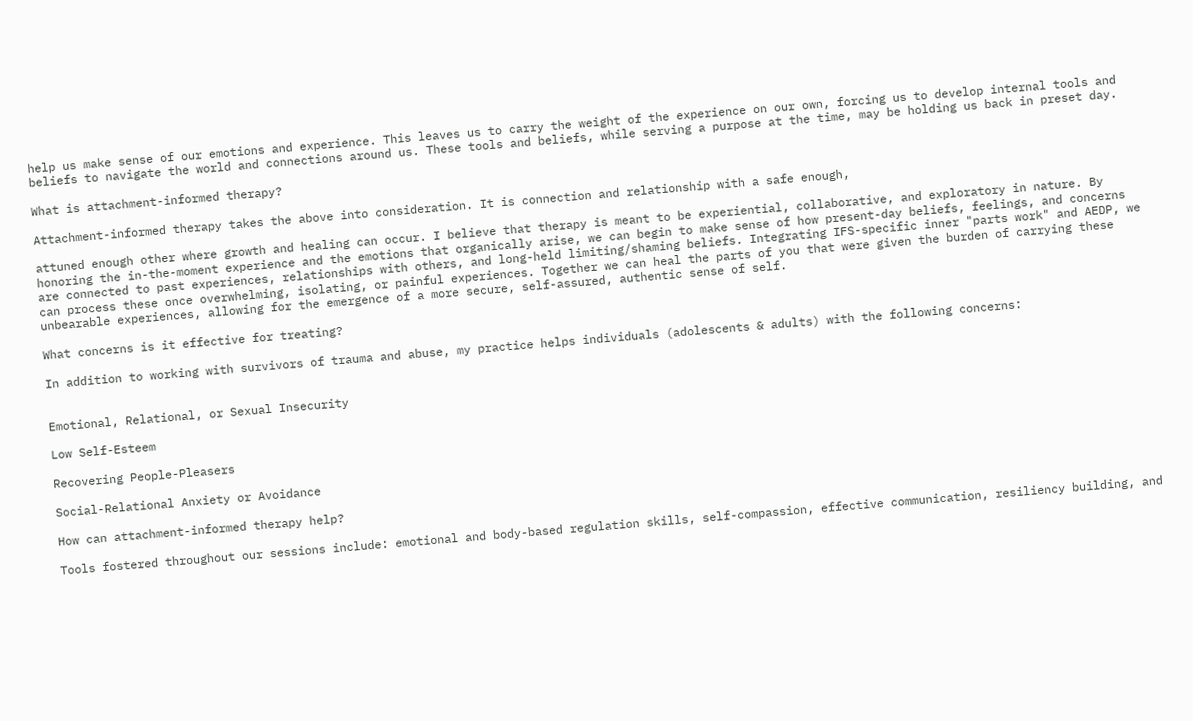help us make sense of our emotions and experience. This leaves us to carry the weight of the experience on our own, forcing us to develop internal tools and beliefs to navigate the world and connections around us. These tools and beliefs, while serving a purpose at the time, may be holding us back in preset day.

What is attachment-informed therapy?

Attachment-informed therapy takes the above into consideration. It is connection and relationship with a safe enough,

attuned enough other where growth and healing can occur. I believe that therapy is meant to be experiential, collaborative, and exploratory in nature. By honoring the in-the-moment experience and the emotions that organically arise, we can begin to make sense of how present-day beliefs, feelings, and concerns are connected to past experiences, relationships with others, and long-held limiting/shaming beliefs. Integrating IFS-specific inner "parts work" and AEDP, we can process these once overwhelming, isolating, or painful experiences. Together we can heal the parts of you that were given the burden of carrying these unbearable experiences, allowing for the emergence of a more secure, self-assured, authentic sense of self.

What concerns is it effective for treating?

In addition to working with survivors of trauma and abuse, my practice helps individuals (adolescents & adults) with the following concerns:


Emotional, Relational, or Sexual Insecurity

Low Self-Esteem

Recovering People-Pleasers

Social-Relational Anxiety or Avoidance

How can attachment-informed therapy help?

Tools fostered throughout our sessions include: emotional and body-based regulation skills, self-compassion, effective communication, resiliency building, and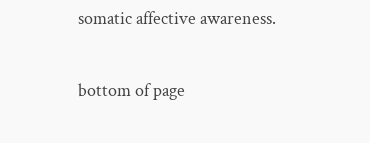somatic affective awareness.

bottom of page